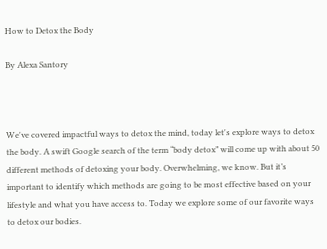How to Detox the Body

By Alexa Santory



We've covered impactful ways to detox the mind, today let's explore ways to detox the body. A swift Google search of the term “body detox” will come up with about 50 different methods of detoxing your body. Overwhelming, we know. But it’s important to identify which methods are going to be most effective based on your lifestyle and what you have access to. Today we explore some of our favorite ways to detox our bodies.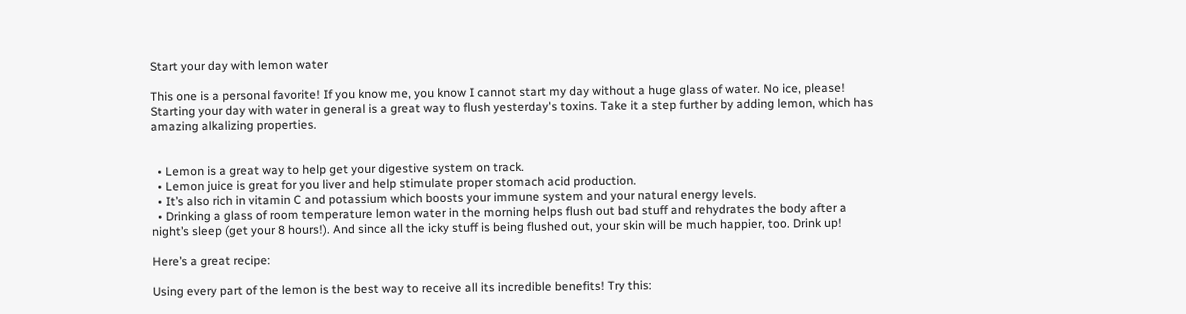Start your day with lemon water

This one is a personal favorite! If you know me, you know I cannot start my day without a huge glass of water. No ice, please! Starting your day with water in general is a great way to flush yesterday's toxins. Take it a step further by adding lemon, which has amazing alkalizing properties.


  • Lemon is a great way to help get your digestive system on track.
  • Lemon juice is great for you liver and help stimulate proper stomach acid production.
  • It’s also rich in vitamin C and potassium which boosts your immune system and your natural energy levels.
  • Drinking a glass of room temperature lemon water in the morning helps flush out bad stuff and rehydrates the body after a night’s sleep (get your 8 hours!). And since all the icky stuff is being flushed out, your skin will be much happier, too. Drink up!

Here’s a great recipe:

Using every part of the lemon is the best way to receive all its incredible benefits! Try this: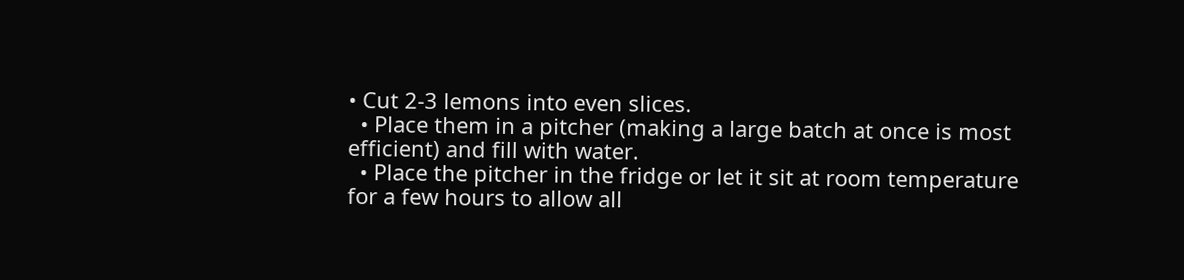• Cut 2-3 lemons into even slices.
  • Place them in a pitcher (making a large batch at once is most efficient) and fill with water.
  • Place the pitcher in the fridge or let it sit at room temperature for a few hours to allow all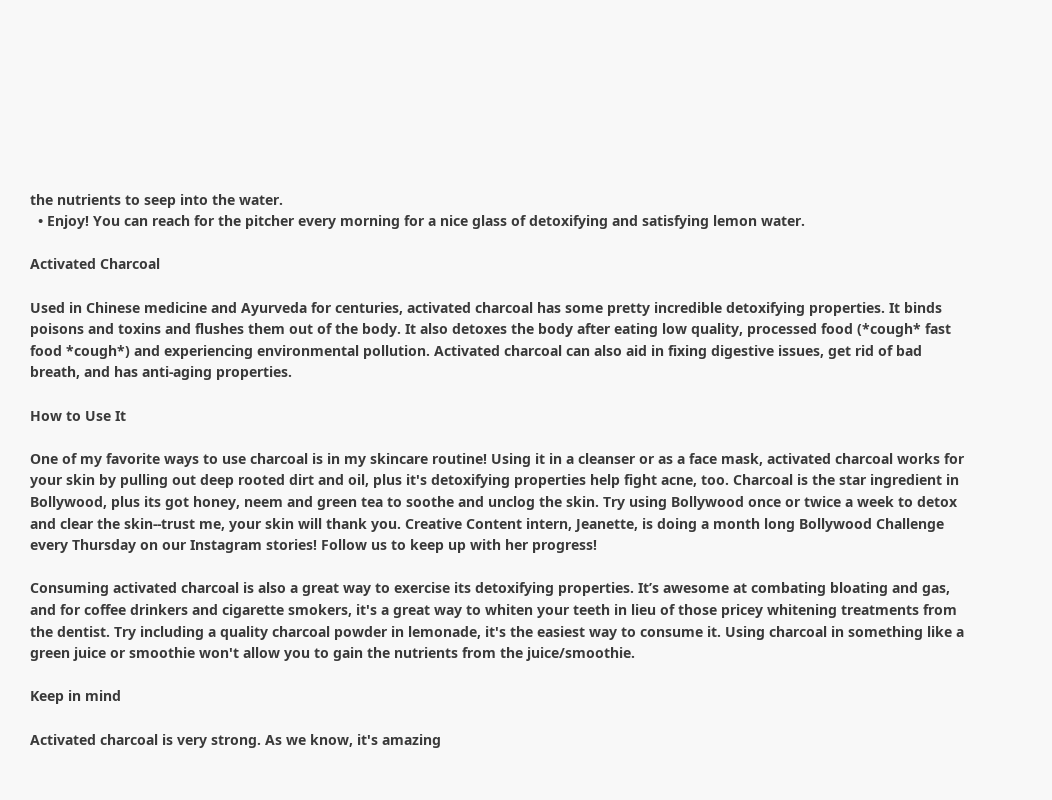the nutrients to seep into the water.
  • Enjoy! You can reach for the pitcher every morning for a nice glass of detoxifying and satisfying lemon water.

Activated Charcoal

Used in Chinese medicine and Ayurveda for centuries, activated charcoal has some pretty incredible detoxifying properties. It binds poisons and toxins and flushes them out of the body. It also detoxes the body after eating low quality, processed food (*cough* fast food *cough*) and experiencing environmental pollution. Activated charcoal can also aid in fixing digestive issues, get rid of bad breath, and has anti-aging properties.

How to Use It

One of my favorite ways to use charcoal is in my skincare routine! Using it in a cleanser or as a face mask, activated charcoal works for your skin by pulling out deep rooted dirt and oil, plus it's detoxifying properties help fight acne, too. Charcoal is the star ingredient in Bollywood, plus its got honey, neem and green tea to soothe and unclog the skin. Try using Bollywood once or twice a week to detox and clear the skin--trust me, your skin will thank you. Creative Content intern, Jeanette, is doing a month long Bollywood Challenge every Thursday on our Instagram stories! Follow us to keep up with her progress!

Consuming activated charcoal is also a great way to exercise its detoxifying properties. It’s awesome at combating bloating and gas, and for coffee drinkers and cigarette smokers, it's a great way to whiten your teeth in lieu of those pricey whitening treatments from the dentist. Try including a quality charcoal powder in lemonade, it's the easiest way to consume it. Using charcoal in something like a green juice or smoothie won't allow you to gain the nutrients from the juice/smoothie.

Keep in mind

Activated charcoal is very strong. As we know, it's amazing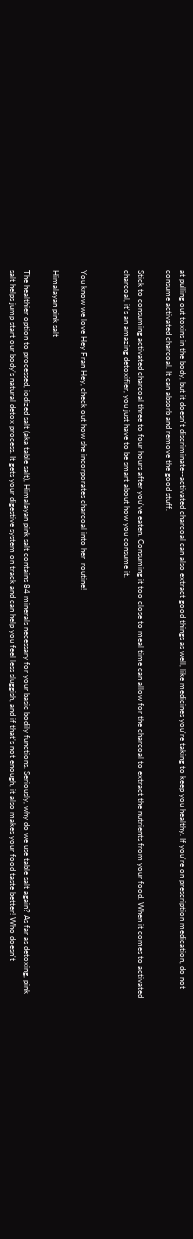at pulling out toxins in the body, but it doesn't discriminate--activated charcoal can also extract good things as well, like medicines you're taking to keep you healthy. If you're on prescription medication, do not consume activated charcoal. It can absorb and remove the good stuff.

Stick to consuming activated charcoal three to four hours after you've eaten. Consuming it too close to meal time can allow for the charcoal to extract the nutrients from your food. When it comes to activated charcoal, it's an amazing detoxifier, you just have to be smart about how you consume it.


You know we love Hey Fran Hey, check out how she incorporates charcoal into her  routine!

Himalayan pink salt

The healthier option to processed, iodized salt (aka table salt), Himalayan pink salt contains 84 minerals necessary for your basic bodily functions. Seriously, why do we use table salt again? As far as detoxing, pink salt helps jump start our body’s natural detox process. It gets your digestive system on track and can help you feel less sluggish, and if that’s not enough, it also makes your food taste better! Who doesn't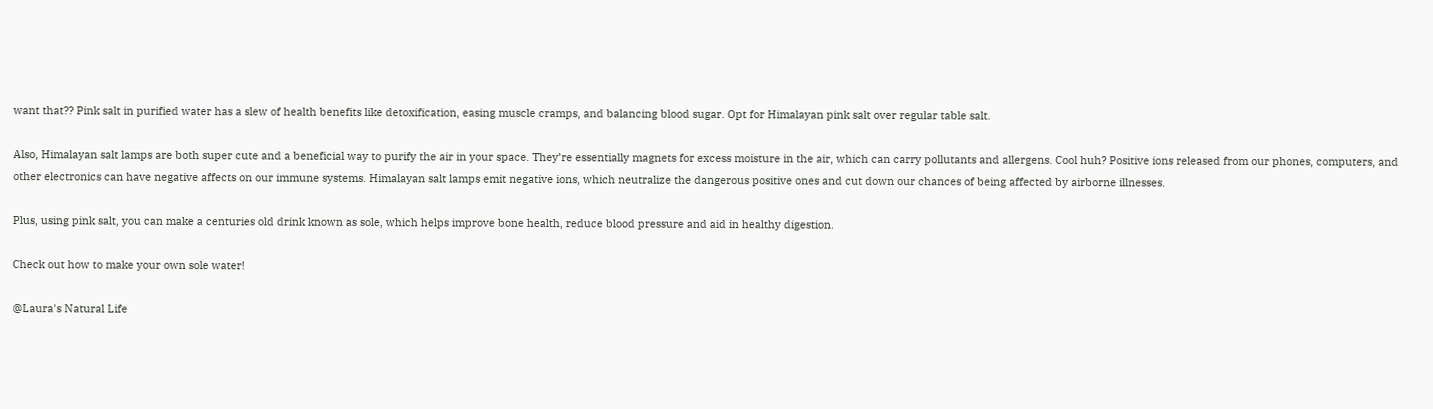want that?? Pink salt in purified water has a slew of health benefits like detoxification, easing muscle cramps, and balancing blood sugar. Opt for Himalayan pink salt over regular table salt.

Also, Himalayan salt lamps are both super cute and a beneficial way to purify the air in your space. They’re essentially magnets for excess moisture in the air, which can carry pollutants and allergens. Cool huh? Positive ions released from our phones, computers, and other electronics can have negative affects on our immune systems. Himalayan salt lamps emit negative ions, which neutralize the dangerous positive ones and cut down our chances of being affected by airborne illnesses.

Plus, using pink salt, you can make a centuries old drink known as sole, which helps improve bone health, reduce blood pressure and aid in healthy digestion.

Check out how to make your own sole water!

@Laura's Natural Life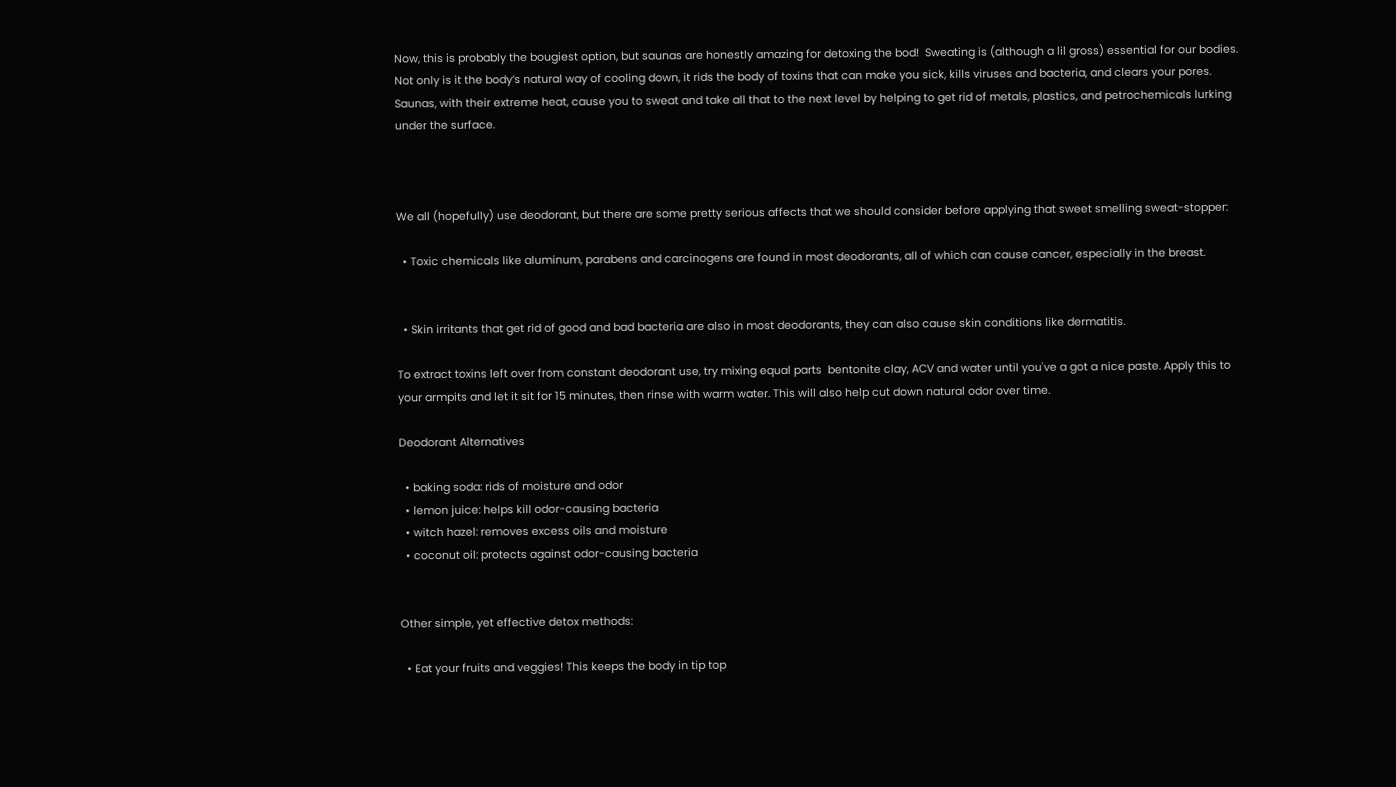Now, this is probably the bougiest option, but saunas are honestly amazing for detoxing the bod!  Sweating is (although a lil gross) essential for our bodies. Not only is it the body’s natural way of cooling down, it rids the body of toxins that can make you sick, kills viruses and bacteria, and clears your pores. Saunas, with their extreme heat, cause you to sweat and take all that to the next level by helping to get rid of metals, plastics, and petrochemicals lurking under the surface.



We all (hopefully) use deodorant, but there are some pretty serious affects that we should consider before applying that sweet smelling sweat-stopper:

  • Toxic chemicals like aluminum, parabens and carcinogens are found in most deodorants, all of which can cause cancer, especially in the breast.


  • Skin irritants that get rid of good and bad bacteria are also in most deodorants, they can also cause skin conditions like dermatitis.

To extract toxins left over from constant deodorant use, try mixing equal parts  bentonite clay, ACV and water until you've a got a nice paste. Apply this to your armpits and let it sit for 15 minutes, then rinse with warm water. This will also help cut down natural odor over time.

Deodorant Alternatives

  • baking soda: rids of moisture and odor
  • lemon juice: helps kill odor-causing bacteria
  • witch hazel: removes excess oils and moisture
  • coconut oil: protects against odor-causing bacteria


Other simple, yet effective detox methods:

  • Eat your fruits and veggies! This keeps the body in tip top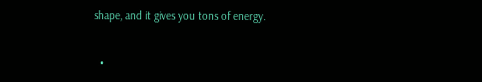shape, and it gives you tons of energy.


  •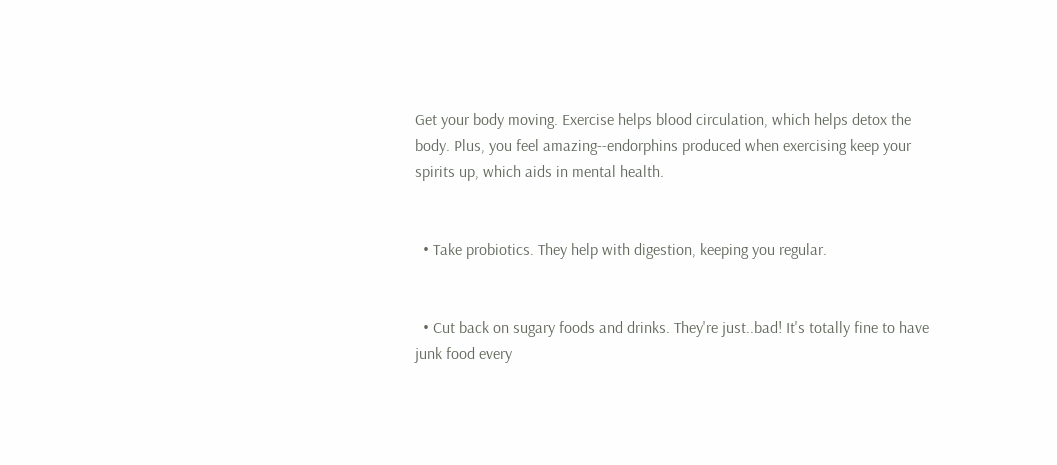Get your body moving. Exercise helps blood circulation, which helps detox the body. Plus, you feel amazing--endorphins produced when exercising keep your spirits up, which aids in mental health.


  • Take probiotics. They help with digestion, keeping you regular.


  • Cut back on sugary foods and drinks. They're just..bad! It's totally fine to have junk food every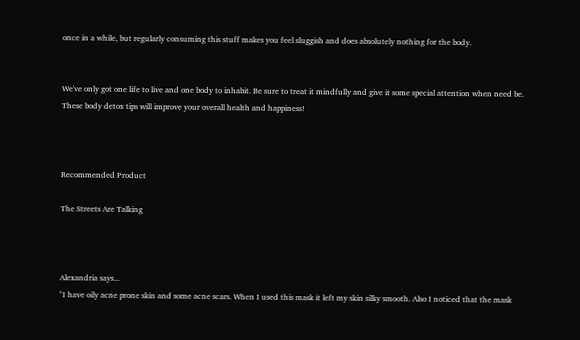once in a while, but regularly consuming this stuff makes you feel sluggish and does absolutely nothing for the body.


We've only got one life to live and one body to inhabit. Be sure to treat it mindfully and give it some special attention when need be. These body detox tips will improve your overall health and happiness!



Recommended Product

The Streets Are Talking



Alexandria says...
"I have oily acne prone skin and some acne scars. When I used this mask it left my skin silky smooth. Also I noticed that the mask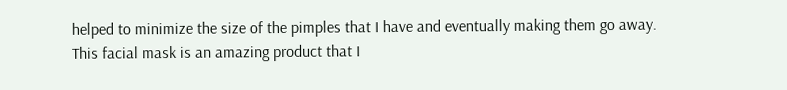helped to minimize the size of the pimples that I have and eventually making them go away. This facial mask is an amazing product that I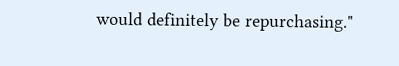would definitely be repurchasing."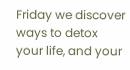Friday we discover ways to detox your life, and your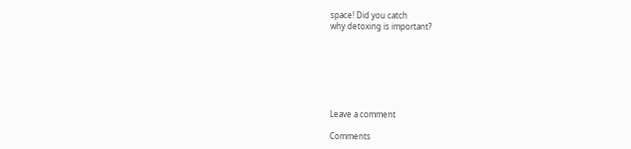space! Did you catch
why detoxing is important?







Leave a comment

Comments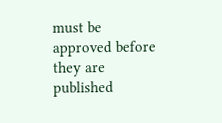must be approved before they are published